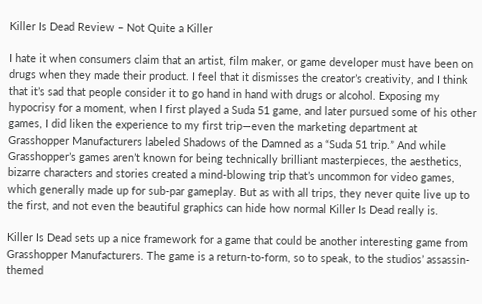Killer Is Dead Review – Not Quite a Killer

I hate it when consumers claim that an artist, film maker, or game developer must have been on drugs when they made their product. I feel that it dismisses the creator’s creativity, and I think that it’s sad that people consider it to go hand in hand with drugs or alcohol. Exposing my hypocrisy for a moment, when I first played a Suda 51 game, and later pursued some of his other games, I did liken the experience to my first trip—even the marketing department at Grasshopper Manufacturers labeled Shadows of the Damned as a “Suda 51 trip.” And while Grasshopper’s games aren’t known for being technically brilliant masterpieces, the aesthetics, bizarre characters and stories created a mind-blowing trip that’s uncommon for video games, which generally made up for sub-par gameplay. But as with all trips, they never quite live up to the first, and not even the beautiful graphics can hide how normal Killer Is Dead really is.

Killer Is Dead sets up a nice framework for a game that could be another interesting game from Grasshopper Manufacturers. The game is a return-to-form, so to speak, to the studios’ assassin-themed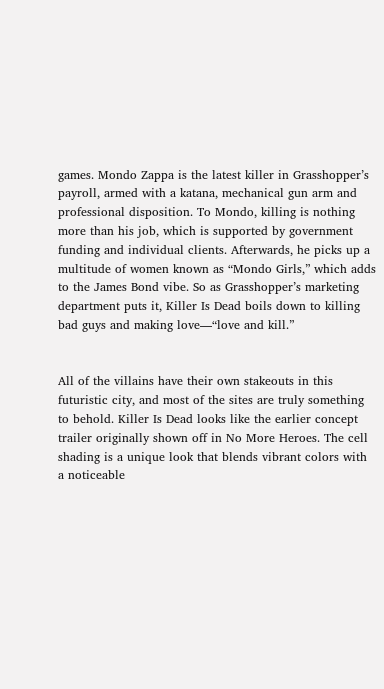games. Mondo Zappa is the latest killer in Grasshopper’s payroll, armed with a katana, mechanical gun arm and professional disposition. To Mondo, killing is nothing more than his job, which is supported by government funding and individual clients. Afterwards, he picks up a multitude of women known as “Mondo Girls,” which adds to the James Bond vibe. So as Grasshopper’s marketing department puts it, Killer Is Dead boils down to killing bad guys and making love—“love and kill.”


All of the villains have their own stakeouts in this futuristic city, and most of the sites are truly something to behold. Killer Is Dead looks like the earlier concept trailer originally shown off in No More Heroes. The cell shading is a unique look that blends vibrant colors with a noticeable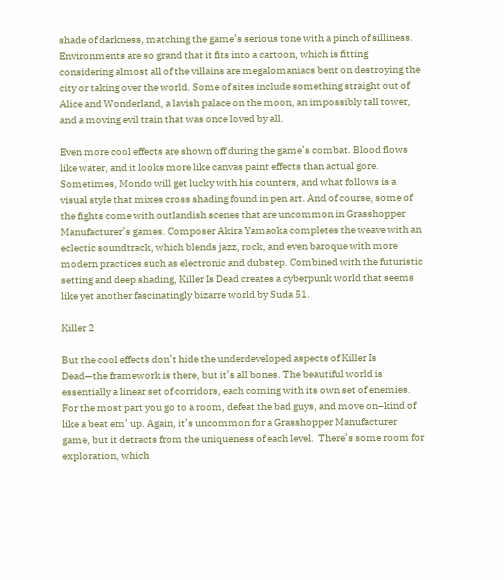shade of darkness, matching the game’s serious tone with a pinch of silliness. Environments are so grand that it fits into a cartoon, which is fitting considering almost all of the villains are megalomaniacs bent on destroying the city or taking over the world. Some of sites include something straight out of Alice and Wonderland, a lavish palace on the moon, an impossibly tall tower, and a moving evil train that was once loved by all.

Even more cool effects are shown off during the game’s combat. Blood flows like water, and it looks more like canvas paint effects than actual gore. Sometimes, Mondo will get lucky with his counters, and what follows is a visual style that mixes cross shading found in pen art. And of course, some of the fights come with outlandish scenes that are uncommon in Grasshopper Manufacturer’s games. Composer Akira Yamaoka completes the weave with an eclectic soundtrack, which blends jazz, rock, and even baroque with more modern practices such as electronic and dubstep. Combined with the futuristic setting and deep shading, Killer Is Dead creates a cyberpunk world that seems like yet another fascinatingly bizarre world by Suda 51.

Killer 2

But the cool effects don’t hide the underdeveloped aspects of Killer Is Dead—the framework is there, but it’s all bones. The beautiful world is essentially a linear set of corridors, each coming with its own set of enemies. For the most part you go to a room, defeat the bad guys, and move on–kind of like a beat em’ up. Again, it’s uncommon for a Grasshopper Manufacturer game, but it detracts from the uniqueness of each level.  There’s some room for exploration, which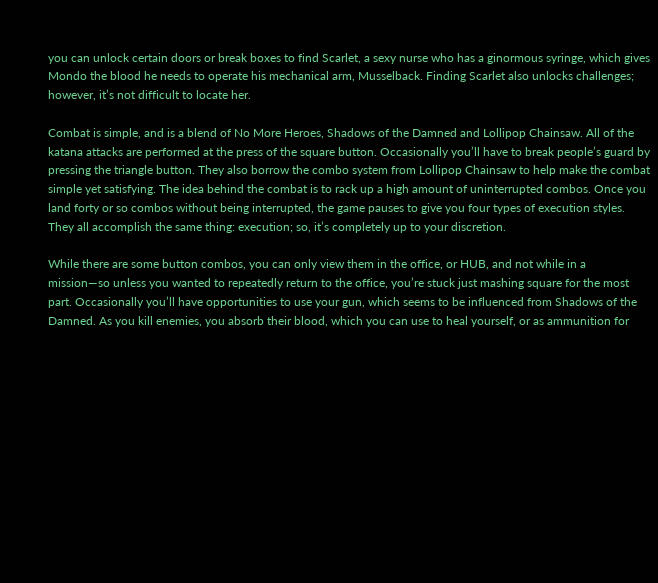you can unlock certain doors or break boxes to find Scarlet, a sexy nurse who has a ginormous syringe, which gives Mondo the blood he needs to operate his mechanical arm, Musselback. Finding Scarlet also unlocks challenges; however, it’s not difficult to locate her.

Combat is simple, and is a blend of No More Heroes, Shadows of the Damned and Lollipop Chainsaw. All of the katana attacks are performed at the press of the square button. Occasionally you’ll have to break people’s guard by pressing the triangle button. They also borrow the combo system from Lollipop Chainsaw to help make the combat simple yet satisfying. The idea behind the combat is to rack up a high amount of uninterrupted combos. Once you land forty or so combos without being interrupted, the game pauses to give you four types of execution styles. They all accomplish the same thing: execution; so, it’s completely up to your discretion.

While there are some button combos, you can only view them in the office, or HUB, and not while in a mission—so unless you wanted to repeatedly return to the office, you’re stuck just mashing square for the most part. Occasionally you’ll have opportunities to use your gun, which seems to be influenced from Shadows of the Damned. As you kill enemies, you absorb their blood, which you can use to heal yourself, or as ammunition for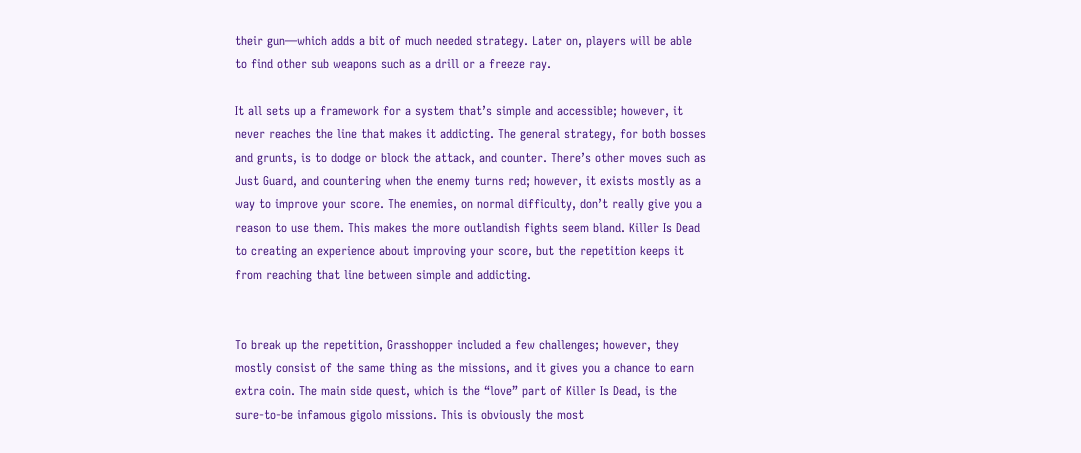their gun—which adds a bit of much needed strategy. Later on, players will be able to find other sub weapons such as a drill or a freeze ray.

It all sets up a framework for a system that’s simple and accessible; however, it never reaches the line that makes it addicting. The general strategy, for both bosses and grunts, is to dodge or block the attack, and counter. There’s other moves such as Just Guard, and countering when the enemy turns red; however, it exists mostly as a way to improve your score. The enemies, on normal difficulty, don’t really give you a reason to use them. This makes the more outlandish fights seem bland. Killer Is Dead to creating an experience about improving your score, but the repetition keeps it from reaching that line between simple and addicting.


To break up the repetition, Grasshopper included a few challenges; however, they mostly consist of the same thing as the missions, and it gives you a chance to earn extra coin. The main side quest, which is the “love” part of Killer Is Dead, is the sure-to-be infamous gigolo missions. This is obviously the most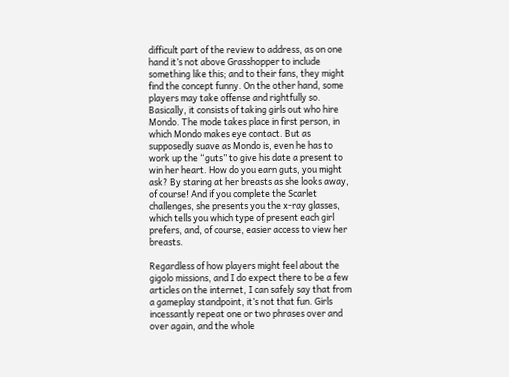difficult part of the review to address, as on one hand it’s not above Grasshopper to include something like this; and to their fans, they might find the concept funny. On the other hand, some players may take offense and rightfully so. Basically, it consists of taking girls out who hire Mondo. The mode takes place in first person, in which Mondo makes eye contact. But as supposedly suave as Mondo is, even he has to work up the “guts” to give his date a present to win her heart. How do you earn guts, you might ask? By staring at her breasts as she looks away, of course! And if you complete the Scarlet challenges, she presents you the x-ray glasses, which tells you which type of present each girl prefers, and, of course, easier access to view her breasts.

Regardless of how players might feel about the gigolo missions, and I do expect there to be a few articles on the internet, I can safely say that from a gameplay standpoint, it’s not that fun. Girls incessantly repeat one or two phrases over and over again, and the whole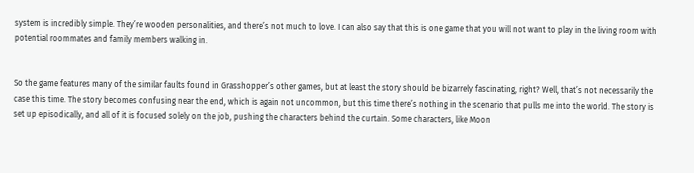system is incredibly simple. They’re wooden personalities, and there’s not much to love. I can also say that this is one game that you will not want to play in the living room with potential roommates and family members walking in.


So the game features many of the similar faults found in Grasshopper’s other games, but at least the story should be bizarrely fascinating, right? Well, that’s not necessarily the case this time. The story becomes confusing near the end, which is again not uncommon, but this time there’s nothing in the scenario that pulls me into the world. The story is set up episodically, and all of it is focused solely on the job, pushing the characters behind the curtain. Some characters, like Moon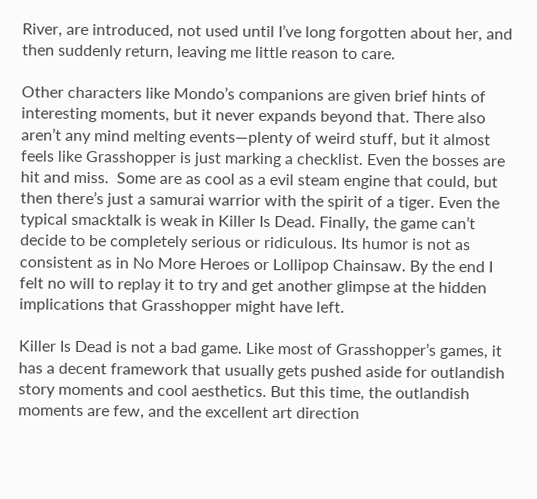River, are introduced, not used until I’ve long forgotten about her, and then suddenly return, leaving me little reason to care.

Other characters like Mondo’s companions are given brief hints of interesting moments, but it never expands beyond that. There also aren’t any mind melting events—plenty of weird stuff, but it almost feels like Grasshopper is just marking a checklist. Even the bosses are hit and miss.  Some are as cool as a evil steam engine that could, but then there’s just a samurai warrior with the spirit of a tiger. Even the typical smacktalk is weak in Killer Is Dead. Finally, the game can’t decide to be completely serious or ridiculous. Its humor is not as consistent as in No More Heroes or Lollipop Chainsaw. By the end I felt no will to replay it to try and get another glimpse at the hidden implications that Grasshopper might have left.

Killer Is Dead is not a bad game. Like most of Grasshopper’s games, it has a decent framework that usually gets pushed aside for outlandish story moments and cool aesthetics. But this time, the outlandish moments are few, and the excellent art direction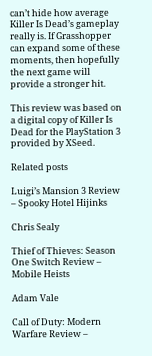can’t hide how average Killer Is Dead’s gameplay really is. If Grasshopper can expand some of these moments, then hopefully the next game will provide a stronger hit.

This review was based on a digital copy of Killer Is Dead for the PlayStation 3 provided by XSeed.

Related posts

Luigi’s Mansion 3 Review – Spooky Hotel Hijinks

Chris Sealy

Thief of Thieves: Season One Switch Review – Mobile Heists

Adam Vale

Call of Duty: Modern Warfare Review –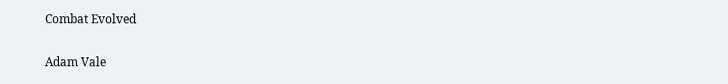Combat Evolved

Adam Vale